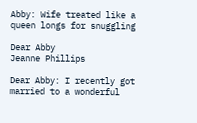Abby: Wife treated like a queen longs for snuggling

Dear Abby
Jeanne Phillips

Dear Abby: I recently got married to a wonderful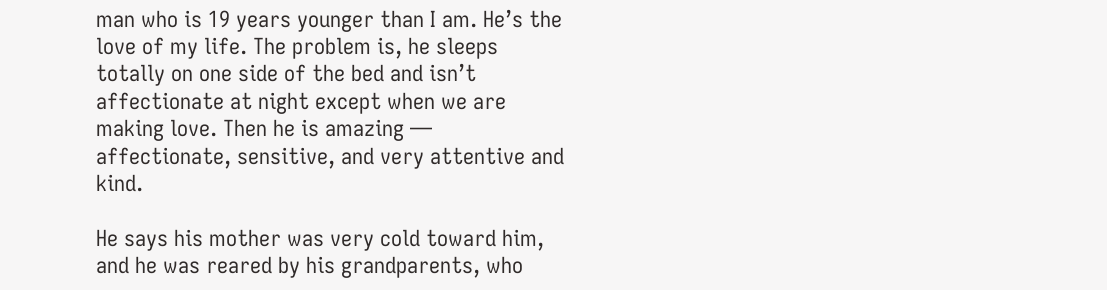man who is 19 years younger than I am. He’s the love of my life. The problem is, he sleeps totally on one side of the bed and isn’t affectionate at night except when we are making love. Then he is amazing — affectionate, sensitive, and very attentive and kind.

He says his mother was very cold toward him, and he was reared by his grandparents, who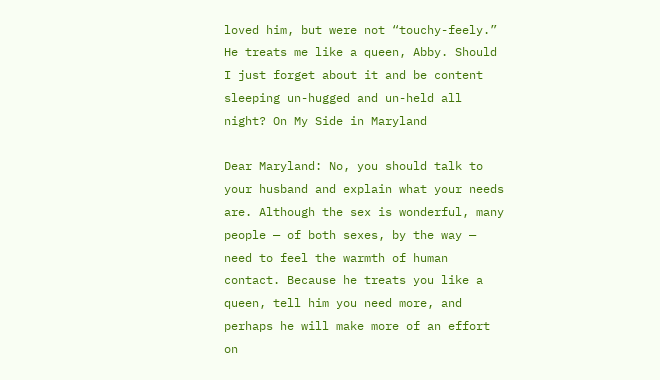loved him, but were not “touchy-feely.” He treats me like a queen, Abby. Should I just forget about it and be content sleeping un-hugged and un-held all night? On My Side in Maryland

Dear Maryland: No, you should talk to your husband and explain what your needs are. Although the sex is wonderful, many people — of both sexes, by the way — need to feel the warmth of human contact. Because he treats you like a queen, tell him you need more, and perhaps he will make more of an effort on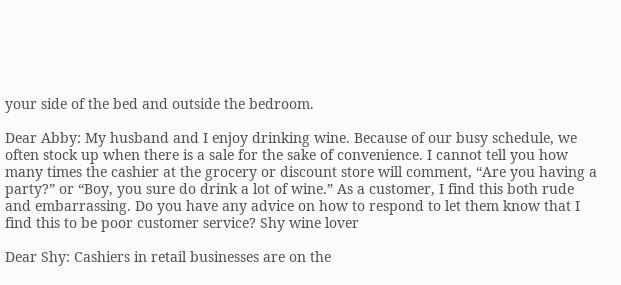your side of the bed and outside the bedroom.

Dear Abby: My husband and I enjoy drinking wine. Because of our busy schedule, we often stock up when there is a sale for the sake of convenience. I cannot tell you how many times the cashier at the grocery or discount store will comment, “Are you having a party?” or “Boy, you sure do drink a lot of wine.” As a customer, I find this both rude and embarrassing. Do you have any advice on how to respond to let them know that I find this to be poor customer service? Shy wine lover

Dear Shy: Cashiers in retail businesses are on the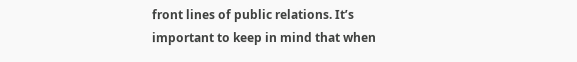front lines of public relations. It’s important to keep in mind that when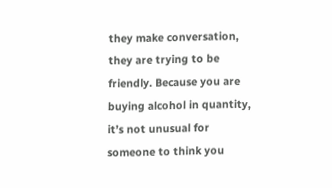they make conversation, they are trying to be friendly. Because you are buying alcohol in quantity, it’s not unusual for someone to think you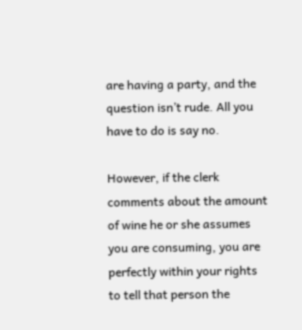are having a party, and the question isn’t rude. All you have to do is say no.

However, if the clerk comments about the amount of wine he or she assumes you are consuming, you are perfectly within your rights to tell that person the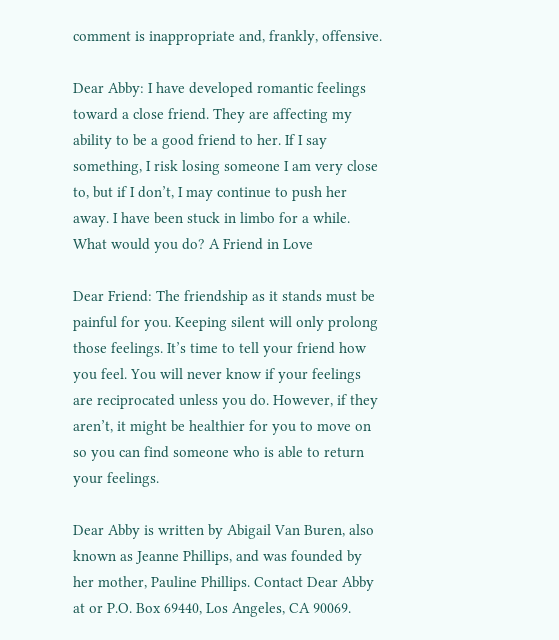comment is inappropriate and, frankly, offensive.

Dear Abby: I have developed romantic feelings toward a close friend. They are affecting my ability to be a good friend to her. If I say something, I risk losing someone I am very close to, but if I don’t, I may continue to push her away. I have been stuck in limbo for a while. What would you do? A Friend in Love

Dear Friend: The friendship as it stands must be painful for you. Keeping silent will only prolong those feelings. It’s time to tell your friend how you feel. You will never know if your feelings are reciprocated unless you do. However, if they aren’t, it might be healthier for you to move on so you can find someone who is able to return your feelings.

Dear Abby is written by Abigail Van Buren, also known as Jeanne Phillips, and was founded by her mother, Pauline Phillips. Contact Dear Abby at or P.O. Box 69440, Los Angeles, CA 90069.